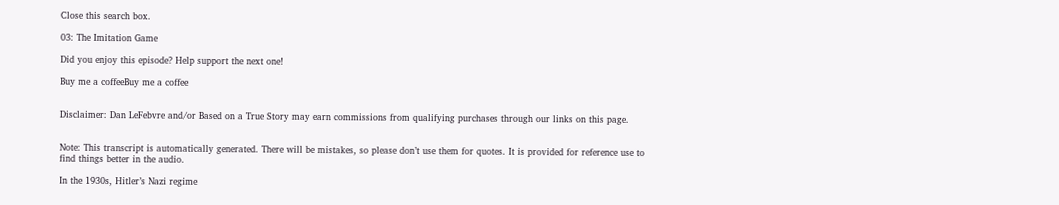Close this search box.

03: The Imitation Game

Did you enjoy this episode? Help support the next one!

Buy me a coffeeBuy me a coffee


Disclaimer: Dan LeFebvre and/or Based on a True Story may earn commissions from qualifying purchases through our links on this page.


Note: This transcript is automatically generated. There will be mistakes, so please don’t use them for quotes. It is provided for reference use to find things better in the audio.

In the 1930s, Hitler’s Nazi regime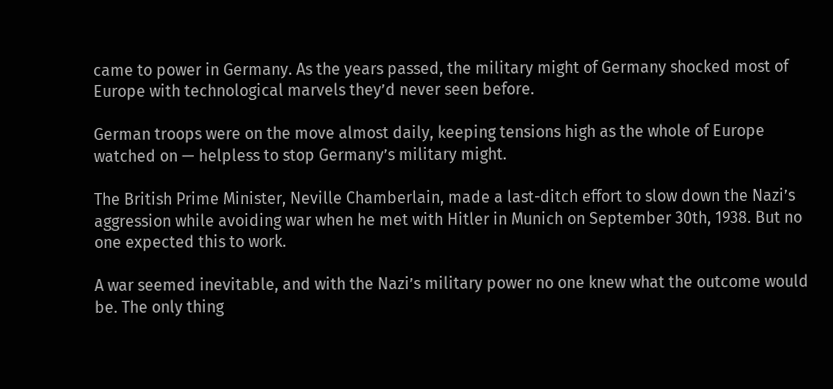came to power in Germany. As the years passed, the military might of Germany shocked most of Europe with technological marvels they’d never seen before.

German troops were on the move almost daily, keeping tensions high as the whole of Europe watched on — helpless to stop Germany’s military might.

The British Prime Minister, Neville Chamberlain, made a last-ditch effort to slow down the Nazi’s aggression while avoiding war when he met with Hitler in Munich on September 30th, 1938. But no one expected this to work.

A war seemed inevitable, and with the Nazi’s military power no one knew what the outcome would be. The only thing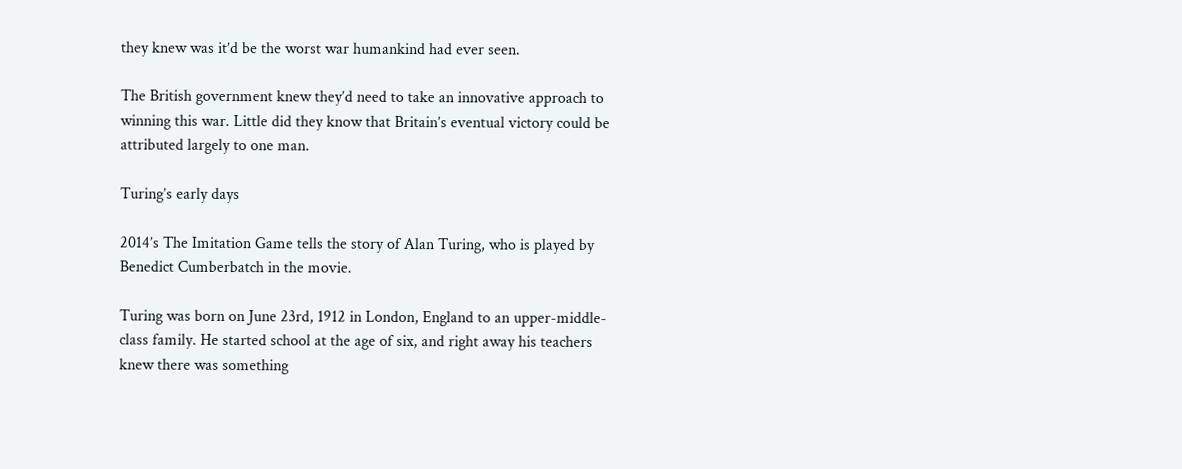they knew was it’d be the worst war humankind had ever seen.

The British government knew they’d need to take an innovative approach to winning this war. Little did they know that Britain’s eventual victory could be attributed largely to one man.

Turing’s early days

2014’s The Imitation Game tells the story of Alan Turing, who is played by Benedict Cumberbatch in the movie.

Turing was born on June 23rd, 1912 in London, England to an upper-middle-class family. He started school at the age of six, and right away his teachers knew there was something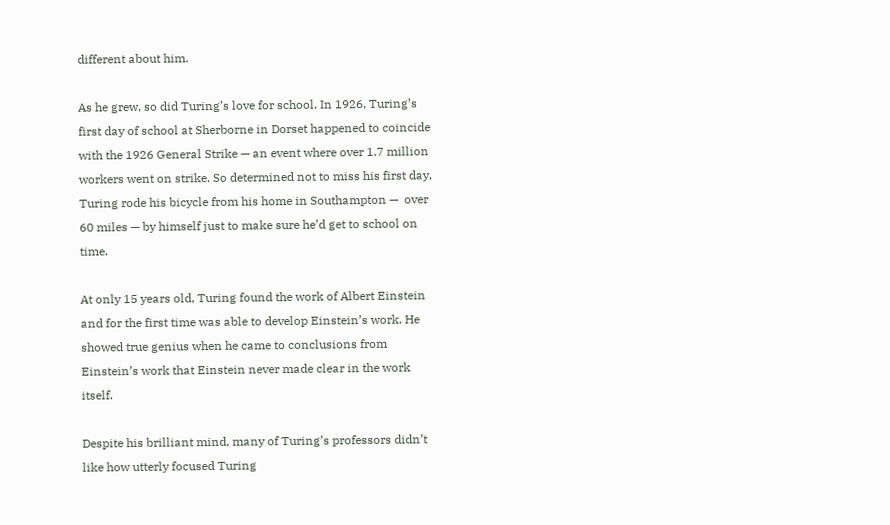different about him.

As he grew, so did Turing’s love for school. In 1926, Turing’s first day of school at Sherborne in Dorset happened to coincide with the 1926 General Strike — an event where over 1.7 million workers went on strike. So determined not to miss his first day, Turing rode his bicycle from his home in Southampton —  over 60 miles — by himself just to make sure he’d get to school on time.

At only 15 years old, Turing found the work of Albert Einstein and for the first time was able to develop Einstein’s work. He showed true genius when he came to conclusions from Einstein’s work that Einstein never made clear in the work itself.

Despite his brilliant mind, many of Turing’s professors didn’t like how utterly focused Turing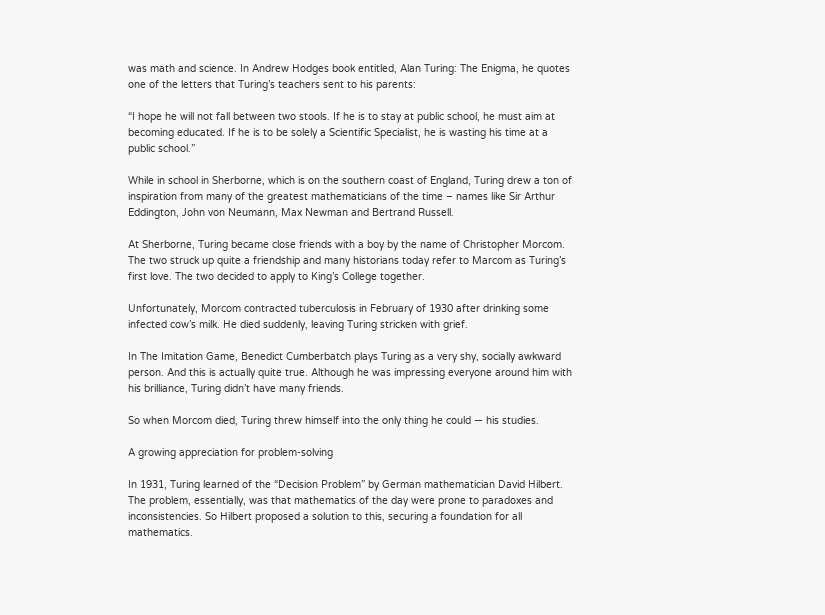was math and science. In Andrew Hodges book entitled, Alan Turing: The Enigma, he quotes one of the letters that Turing’s teachers sent to his parents:

“I hope he will not fall between two stools. If he is to stay at public school, he must aim at becoming educated. If he is to be solely a Scientific Specialist, he is wasting his time at a public school.”

While in school in Sherborne, which is on the southern coast of England, Turing drew a ton of inspiration from many of the greatest mathematicians of the time – names like Sir Arthur Eddington, John von Neumann, Max Newman and Bertrand Russell.

At Sherborne, Turing became close friends with a boy by the name of Christopher Morcom. The two struck up quite a friendship and many historians today refer to Marcom as Turing’s first love. The two decided to apply to King’s College together.

Unfortunately, Morcom contracted tuberculosis in February of 1930 after drinking some infected cow’s milk. He died suddenly, leaving Turing stricken with grief.

In The Imitation Game, Benedict Cumberbatch plays Turing as a very shy, socially awkward person. And this is actually quite true. Although he was impressing everyone around him with his brilliance, Turing didn’t have many friends.

So when Morcom died, Turing threw himself into the only thing he could — his studies.

A growing appreciation for problem-solving

In 1931, Turing learned of the “Decision Problem” by German mathematician David Hilbert. The problem, essentially, was that mathematics of the day were prone to paradoxes and inconsistencies. So Hilbert proposed a solution to this, securing a foundation for all mathematics.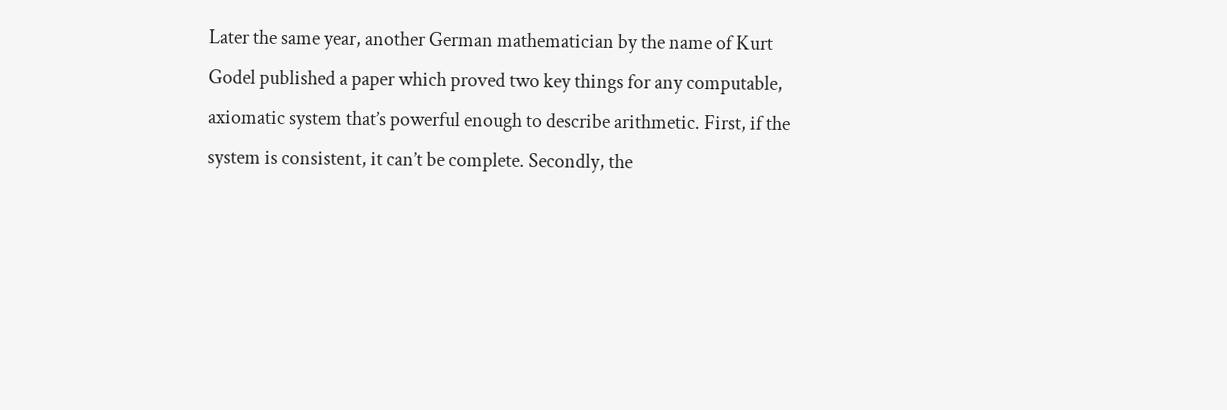Later the same year, another German mathematician by the name of Kurt Godel published a paper which proved two key things for any computable, axiomatic system that’s powerful enough to describe arithmetic. First, if the system is consistent, it can’t be complete. Secondly, the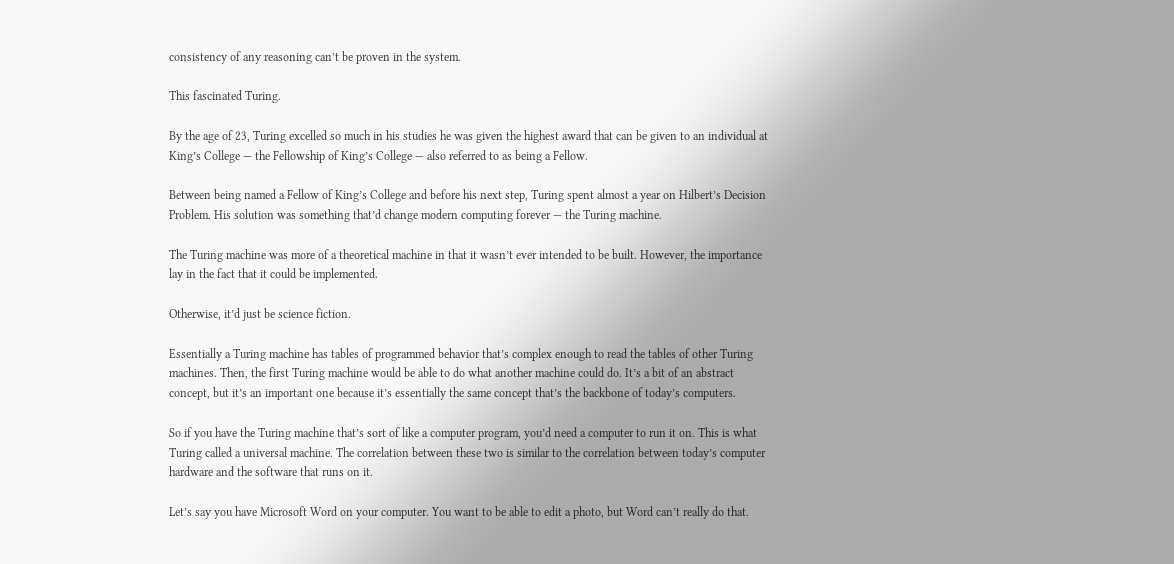consistency of any reasoning can’t be proven in the system.

This fascinated Turing.

By the age of 23, Turing excelled so much in his studies he was given the highest award that can be given to an individual at King’s College — the Fellowship of King’s College — also referred to as being a Fellow.

Between being named a Fellow of King’s College and before his next step, Turing spent almost a year on Hilbert’s Decision Problem. His solution was something that’d change modern computing forever — the Turing machine.

The Turing machine was more of a theoretical machine in that it wasn’t ever intended to be built. However, the importance lay in the fact that it could be implemented.

Otherwise, it’d just be science fiction.

Essentially a Turing machine has tables of programmed behavior that’s complex enough to read the tables of other Turing machines. Then, the first Turing machine would be able to do what another machine could do. It’s a bit of an abstract concept, but it’s an important one because it’s essentially the same concept that’s the backbone of today’s computers.

So if you have the Turing machine that’s sort of like a computer program, you’d need a computer to run it on. This is what Turing called a universal machine. The correlation between these two is similar to the correlation between today’s computer hardware and the software that runs on it.

Let’s say you have Microsoft Word on your computer. You want to be able to edit a photo, but Word can’t really do that.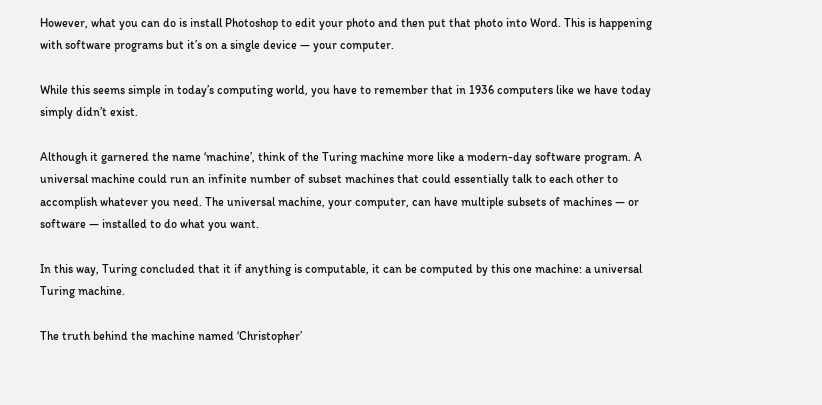However, what you can do is install Photoshop to edit your photo and then put that photo into Word. This is happening with software programs but it’s on a single device — your computer.

While this seems simple in today’s computing world, you have to remember that in 1936 computers like we have today simply didn’t exist.

Although it garnered the name ‘machine’, think of the Turing machine more like a modern-day software program. A universal machine could run an infinite number of subset machines that could essentially talk to each other to accomplish whatever you need. The universal machine, your computer, can have multiple subsets of machines — or software — installed to do what you want.

In this way, Turing concluded that it if anything is computable, it can be computed by this one machine: a universal Turing machine.

The truth behind the machine named ‘Christopher’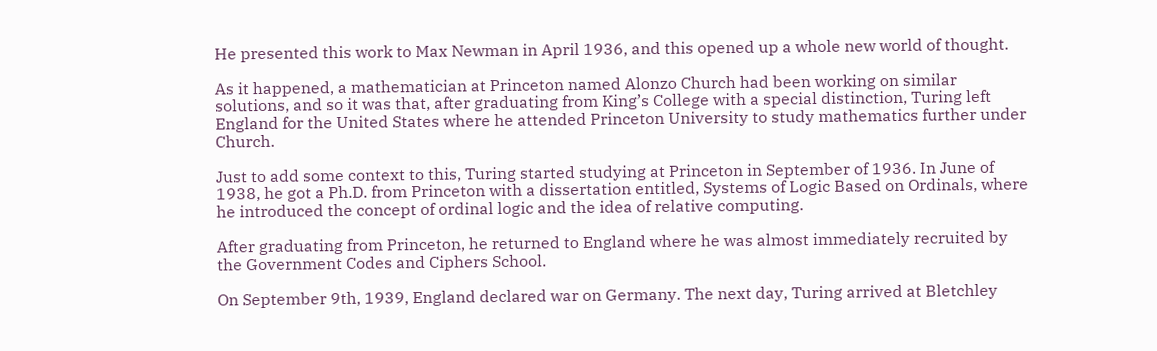He presented this work to Max Newman in April 1936, and this opened up a whole new world of thought.

As it happened, a mathematician at Princeton named Alonzo Church had been working on similar solutions, and so it was that, after graduating from King’s College with a special distinction, Turing left England for the United States where he attended Princeton University to study mathematics further under Church.

Just to add some context to this, Turing started studying at Princeton in September of 1936. In June of 1938, he got a Ph.D. from Princeton with a dissertation entitled, Systems of Logic Based on Ordinals, where he introduced the concept of ordinal logic and the idea of relative computing.

After graduating from Princeton, he returned to England where he was almost immediately recruited by the Government Codes and Ciphers School.

On September 9th, 1939, England declared war on Germany. The next day, Turing arrived at Bletchley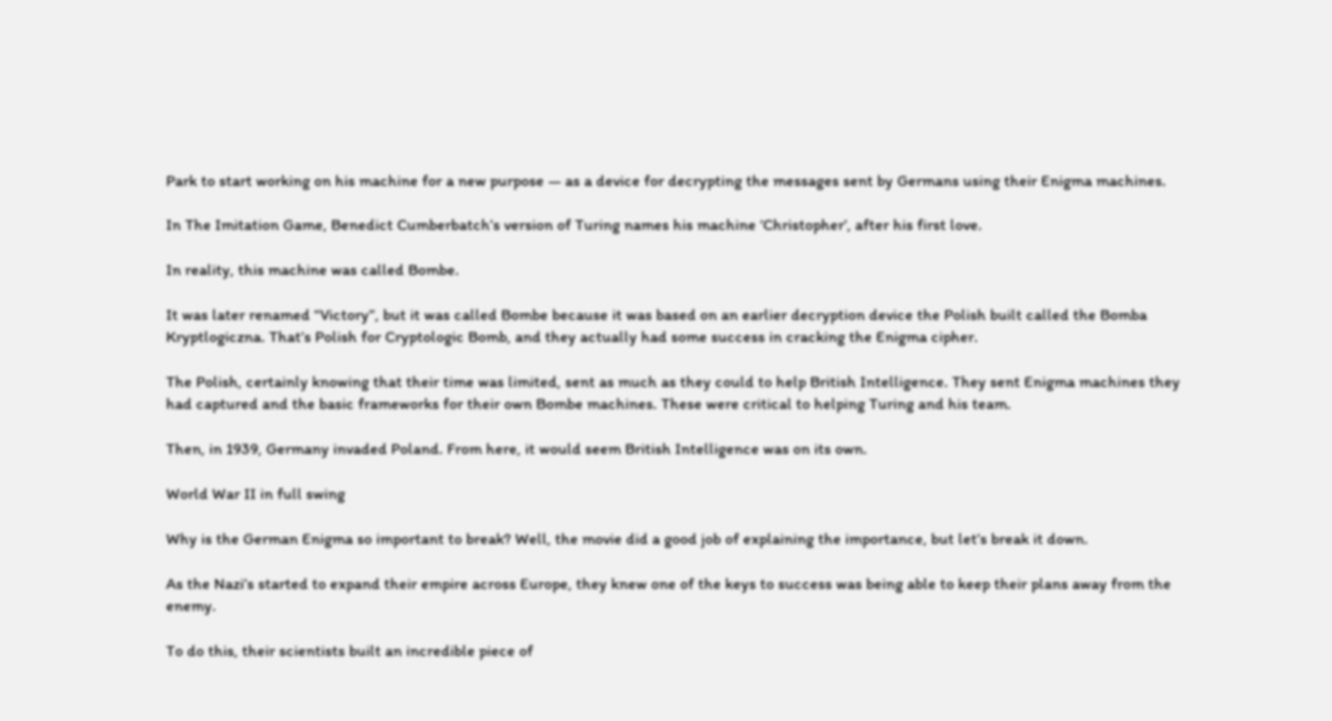Park to start working on his machine for a new purpose — as a device for decrypting the messages sent by Germans using their Enigma machines.

In The Imitation Game, Benedict Cumberbatch’s version of Turing names his machine ‘Christopher’, after his first love.

In reality, this machine was called Bombe.

It was later renamed “Victory”, but it was called Bombe because it was based on an earlier decryption device the Polish built called the Bomba Kryptlogiczna. That’s Polish for Cryptologic Bomb, and they actually had some success in cracking the Enigma cipher.

The Polish, certainly knowing that their time was limited, sent as much as they could to help British Intelligence. They sent Enigma machines they had captured and the basic frameworks for their own Bombe machines. These were critical to helping Turing and his team.

Then, in 1939, Germany invaded Poland. From here, it would seem British Intelligence was on its own.

World War II in full swing

Why is the German Enigma so important to break? Well, the movie did a good job of explaining the importance, but let’s break it down.

As the Nazi’s started to expand their empire across Europe, they knew one of the keys to success was being able to keep their plans away from the enemy.

To do this, their scientists built an incredible piece of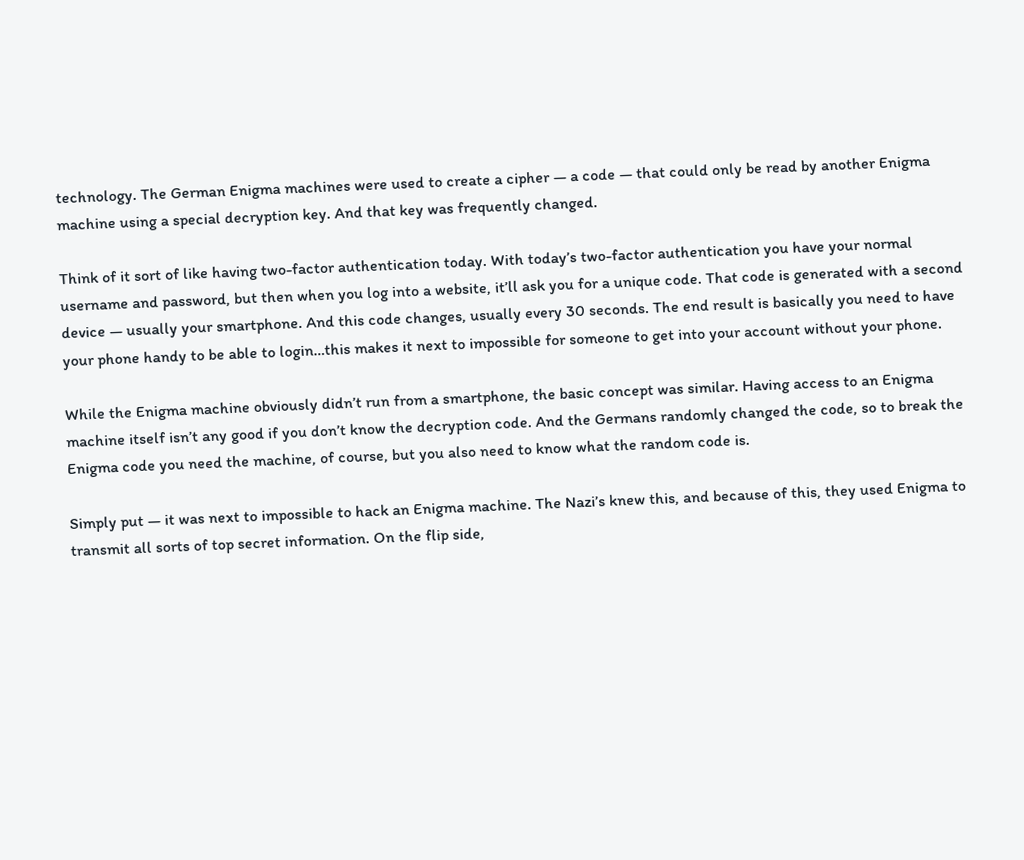technology. The German Enigma machines were used to create a cipher — a code — that could only be read by another Enigma machine using a special decryption key. And that key was frequently changed.

Think of it sort of like having two-factor authentication today. With today’s two-factor authentication you have your normal username and password, but then when you log into a website, it’ll ask you for a unique code. That code is generated with a second device — usually your smartphone. And this code changes, usually every 30 seconds. The end result is basically you need to have your phone handy to be able to login…this makes it next to impossible for someone to get into your account without your phone.

While the Enigma machine obviously didn’t run from a smartphone, the basic concept was similar. Having access to an Enigma machine itself isn’t any good if you don’t know the decryption code. And the Germans randomly changed the code, so to break the Enigma code you need the machine, of course, but you also need to know what the random code is.

Simply put — it was next to impossible to hack an Enigma machine. The Nazi’s knew this, and because of this, they used Enigma to transmit all sorts of top secret information. On the flip side,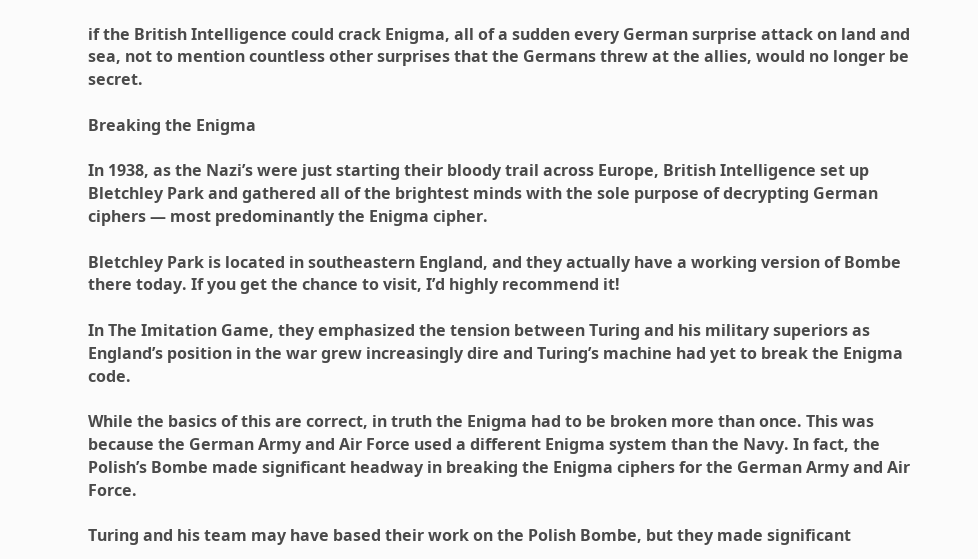if the British Intelligence could crack Enigma, all of a sudden every German surprise attack on land and sea, not to mention countless other surprises that the Germans threw at the allies, would no longer be secret.

Breaking the Enigma

In 1938, as the Nazi’s were just starting their bloody trail across Europe, British Intelligence set up Bletchley Park and gathered all of the brightest minds with the sole purpose of decrypting German ciphers — most predominantly the Enigma cipher.

Bletchley Park is located in southeastern England, and they actually have a working version of Bombe there today. If you get the chance to visit, I’d highly recommend it!

In The Imitation Game, they emphasized the tension between Turing and his military superiors as England’s position in the war grew increasingly dire and Turing’s machine had yet to break the Enigma code.

While the basics of this are correct, in truth the Enigma had to be broken more than once. This was because the German Army and Air Force used a different Enigma system than the Navy. In fact, the Polish’s Bombe made significant headway in breaking the Enigma ciphers for the German Army and Air Force.

Turing and his team may have based their work on the Polish Bombe, but they made significant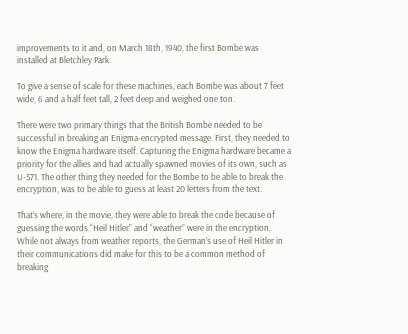improvements to it and, on March 18th, 1940, the first Bombe was installed at Bletchley Park.

To give a sense of scale for these machines, each Bombe was about 7 feet wide, 6 and a half feet tall, 2 feet deep and weighed one ton.

There were two primary things that the British Bombe needed to be successful in breaking an Enigma-encrypted message. First, they needed to know the Enigma hardware itself. Capturing the Enigma hardware became a priority for the allies and had actually spawned movies of its own, such as U-571. The other thing they needed for the Bombe to be able to break the encryption, was to be able to guess at least 20 letters from the text.

That’s where, in the movie, they were able to break the code because of guessing the words “Heil Hitler” and “weather” were in the encryption. While not always from weather reports, the German’s use of Heil Hitler in their communications did make for this to be a common method of breaking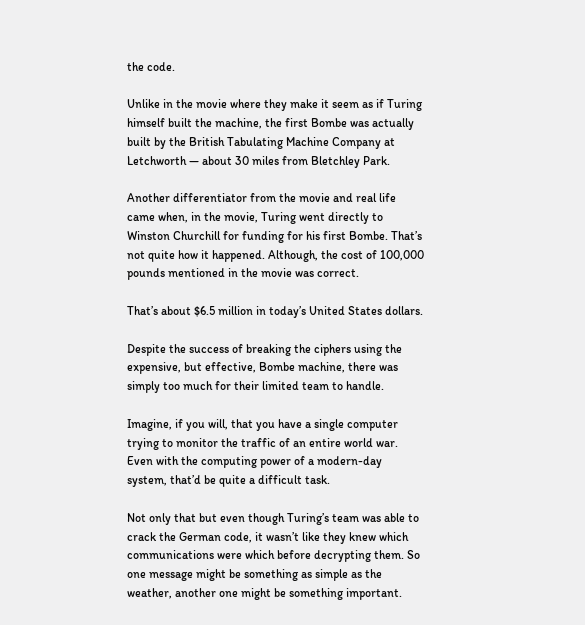the code.

Unlike in the movie where they make it seem as if Turing himself built the machine, the first Bombe was actually built by the British Tabulating Machine Company at Letchworth — about 30 miles from Bletchley Park.

Another differentiator from the movie and real life came when, in the movie, Turing went directly to Winston Churchill for funding for his first Bombe. That’s not quite how it happened. Although, the cost of 100,000 pounds mentioned in the movie was correct.

That’s about $6.5 million in today’s United States dollars.

Despite the success of breaking the ciphers using the expensive, but effective, Bombe machine, there was simply too much for their limited team to handle.

Imagine, if you will, that you have a single computer trying to monitor the traffic of an entire world war. Even with the computing power of a modern-day system, that’d be quite a difficult task.

Not only that but even though Turing’s team was able to crack the German code, it wasn’t like they knew which communications were which before decrypting them. So one message might be something as simple as the weather, another one might be something important.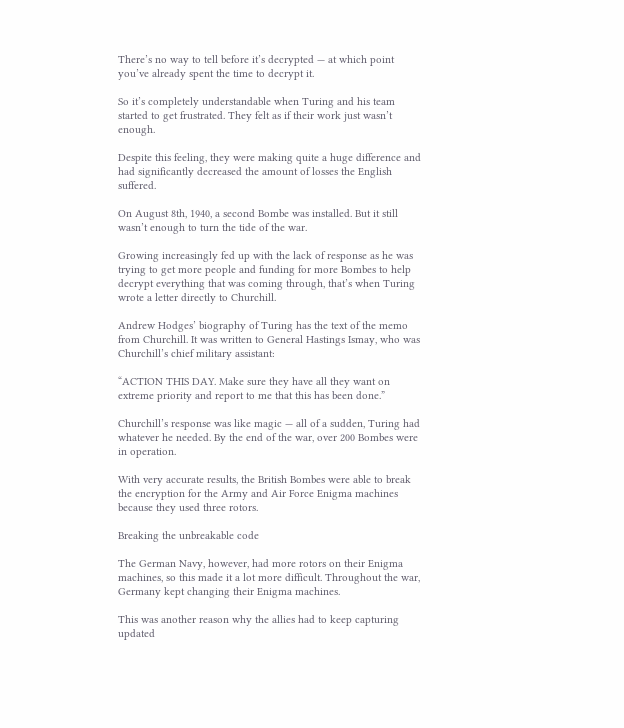There’s no way to tell before it’s decrypted — at which point you’ve already spent the time to decrypt it.

So it’s completely understandable when Turing and his team started to get frustrated. They felt as if their work just wasn’t enough.

Despite this feeling, they were making quite a huge difference and had significantly decreased the amount of losses the English suffered.

On August 8th, 1940, a second Bombe was installed. But it still wasn’t enough to turn the tide of the war.

Growing increasingly fed up with the lack of response as he was trying to get more people and funding for more Bombes to help decrypt everything that was coming through, that’s when Turing wrote a letter directly to Churchill.

Andrew Hodges’ biography of Turing has the text of the memo from Churchill. It was written to General Hastings Ismay, who was Churchill’s chief military assistant:

“ACTION THIS DAY. Make sure they have all they want on extreme priority and report to me that this has been done.”

Churchill’s response was like magic — all of a sudden, Turing had whatever he needed. By the end of the war, over 200 Bombes were in operation.

With very accurate results, the British Bombes were able to break the encryption for the Army and Air Force Enigma machines because they used three rotors.

Breaking the unbreakable code

The German Navy, however, had more rotors on their Enigma machines, so this made it a lot more difficult. Throughout the war, Germany kept changing their Enigma machines.

This was another reason why the allies had to keep capturing updated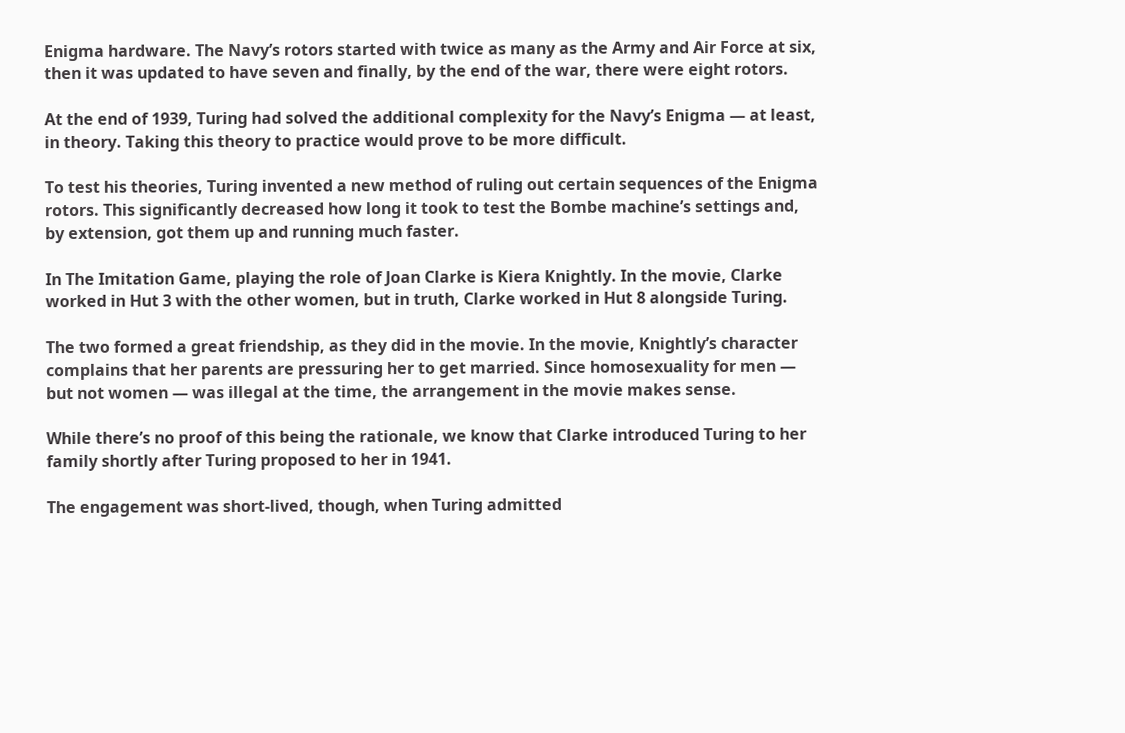Enigma hardware. The Navy’s rotors started with twice as many as the Army and Air Force at six, then it was updated to have seven and finally, by the end of the war, there were eight rotors.

At the end of 1939, Turing had solved the additional complexity for the Navy’s Enigma — at least, in theory. Taking this theory to practice would prove to be more difficult.

To test his theories, Turing invented a new method of ruling out certain sequences of the Enigma rotors. This significantly decreased how long it took to test the Bombe machine’s settings and, by extension, got them up and running much faster.

In The Imitation Game, playing the role of Joan Clarke is Kiera Knightly. In the movie, Clarke worked in Hut 3 with the other women, but in truth, Clarke worked in Hut 8 alongside Turing.

The two formed a great friendship, as they did in the movie. In the movie, Knightly’s character complains that her parents are pressuring her to get married. Since homosexuality for men — but not women — was illegal at the time, the arrangement in the movie makes sense.

While there’s no proof of this being the rationale, we know that Clarke introduced Turing to her family shortly after Turing proposed to her in 1941.

The engagement was short-lived, though, when Turing admitted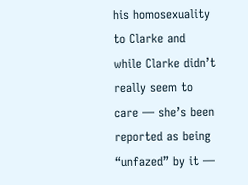his homosexuality to Clarke and while Clarke didn’t really seem to care — she’s been reported as being “unfazed” by it —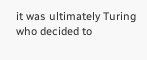it was ultimately Turing who decided to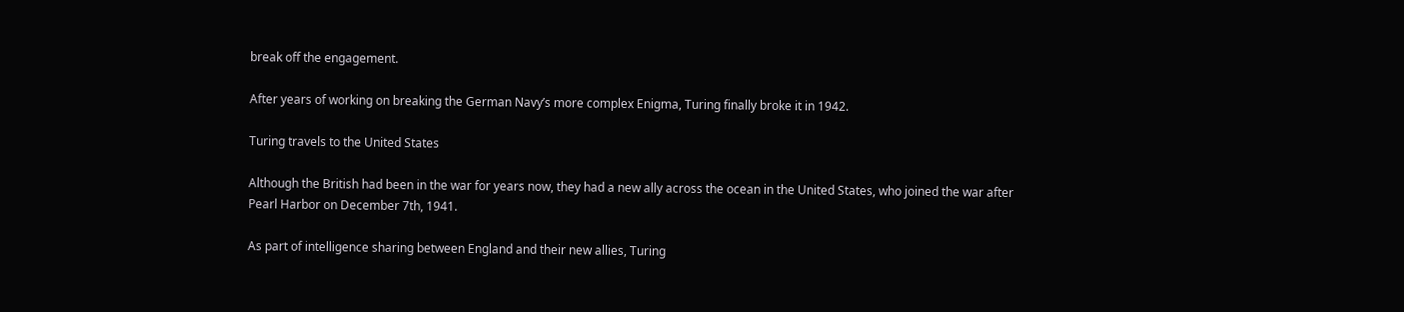break off the engagement.

After years of working on breaking the German Navy’s more complex Enigma, Turing finally broke it in 1942.

Turing travels to the United States

Although the British had been in the war for years now, they had a new ally across the ocean in the United States, who joined the war after Pearl Harbor on December 7th, 1941.

As part of intelligence sharing between England and their new allies, Turing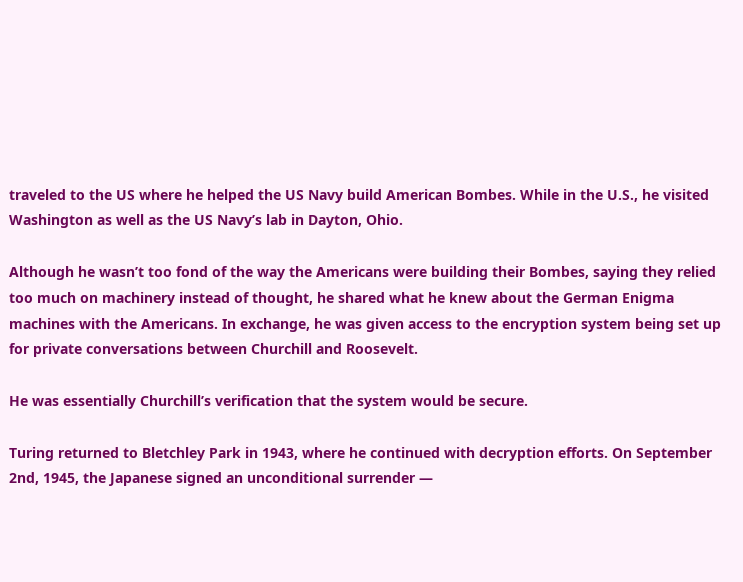traveled to the US where he helped the US Navy build American Bombes. While in the U.S., he visited Washington as well as the US Navy’s lab in Dayton, Ohio.

Although he wasn’t too fond of the way the Americans were building their Bombes, saying they relied too much on machinery instead of thought, he shared what he knew about the German Enigma machines with the Americans. In exchange, he was given access to the encryption system being set up for private conversations between Churchill and Roosevelt.

He was essentially Churchill’s verification that the system would be secure.

Turing returned to Bletchley Park in 1943, where he continued with decryption efforts. On September 2nd, 1945, the Japanese signed an unconditional surrender —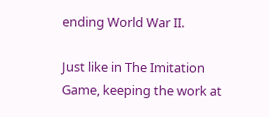ending World War II.

Just like in The Imitation Game, keeping the work at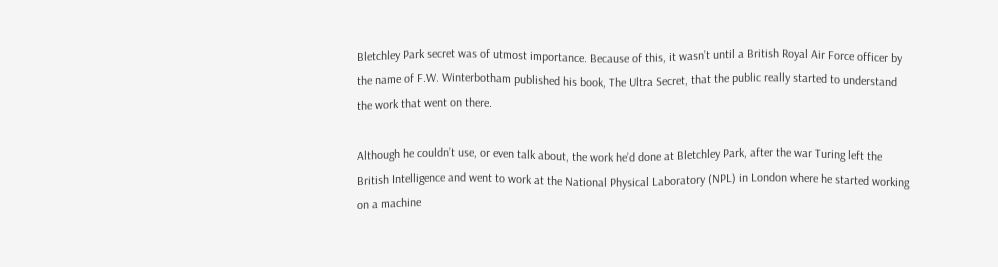Bletchley Park secret was of utmost importance. Because of this, it wasn’t until a British Royal Air Force officer by the name of F.W. Winterbotham published his book, The Ultra Secret, that the public really started to understand the work that went on there.

Although he couldn’t use, or even talk about, the work he’d done at Bletchley Park, after the war Turing left the British Intelligence and went to work at the National Physical Laboratory (NPL) in London where he started working on a machine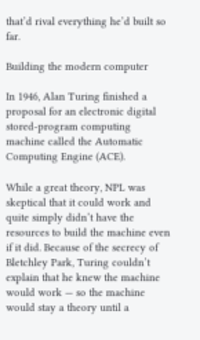that’d rival everything he’d built so far.

Building the modern computer

In 1946, Alan Turing finished a proposal for an electronic digital stored-program computing machine called the Automatic Computing Engine (ACE).

While a great theory, NPL was skeptical that it could work and quite simply didn’t have the resources to build the machine even if it did. Because of the secrecy of Bletchley Park, Turing couldn’t explain that he knew the machine would work — so the machine would stay a theory until a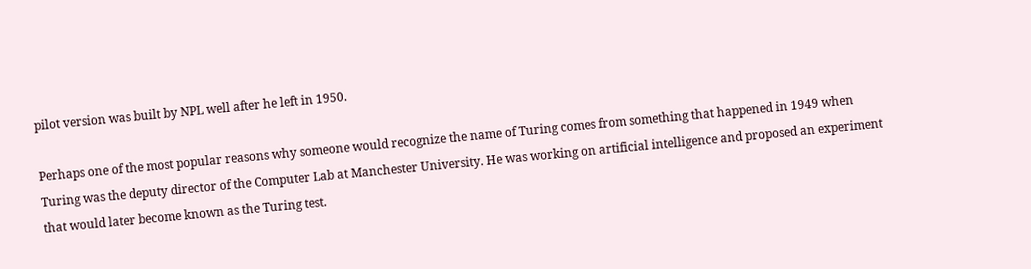pilot version was built by NPL well after he left in 1950.

Perhaps one of the most popular reasons why someone would recognize the name of Turing comes from something that happened in 1949 when Turing was the deputy director of the Computer Lab at Manchester University. He was working on artificial intelligence and proposed an experiment that would later become known as the Turing test.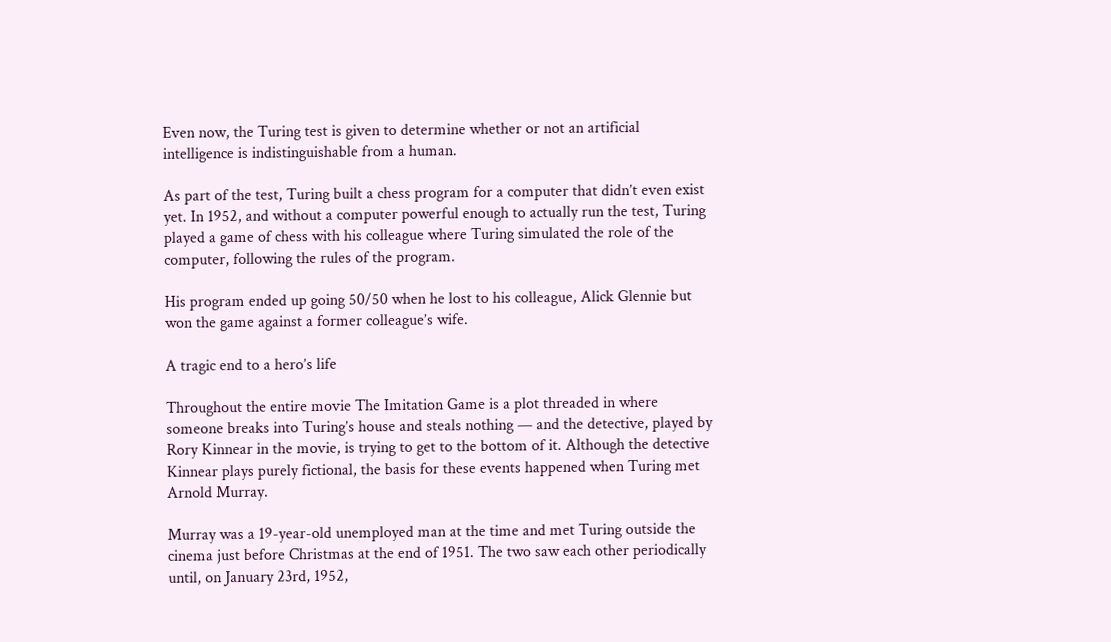Even now, the Turing test is given to determine whether or not an artificial intelligence is indistinguishable from a human.

As part of the test, Turing built a chess program for a computer that didn’t even exist yet. In 1952, and without a computer powerful enough to actually run the test, Turing played a game of chess with his colleague where Turing simulated the role of the computer, following the rules of the program.

His program ended up going 50/50 when he lost to his colleague, Alick Glennie but won the game against a former colleague’s wife.

A tragic end to a hero’s life

Throughout the entire movie The Imitation Game is a plot threaded in where someone breaks into Turing’s house and steals nothing — and the detective, played by Rory Kinnear in the movie, is trying to get to the bottom of it. Although the detective Kinnear plays purely fictional, the basis for these events happened when Turing met Arnold Murray.

Murray was a 19-year-old unemployed man at the time and met Turing outside the cinema just before Christmas at the end of 1951. The two saw each other periodically until, on January 23rd, 1952,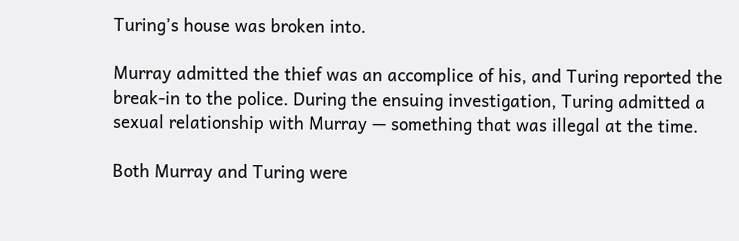Turing’s house was broken into.

Murray admitted the thief was an accomplice of his, and Turing reported the break-in to the police. During the ensuing investigation, Turing admitted a sexual relationship with Murray — something that was illegal at the time.

Both Murray and Turing were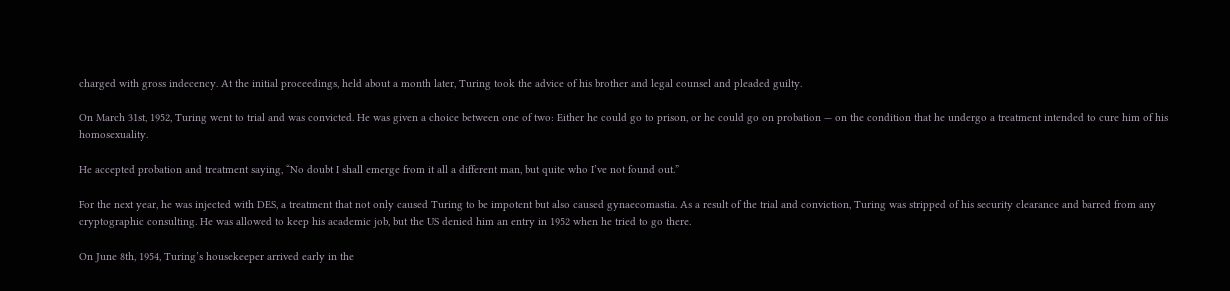charged with gross indecency. At the initial proceedings, held about a month later, Turing took the advice of his brother and legal counsel and pleaded guilty.

On March 31st, 1952, Turing went to trial and was convicted. He was given a choice between one of two: Either he could go to prison, or he could go on probation — on the condition that he undergo a treatment intended to cure him of his homosexuality.

He accepted probation and treatment saying, “No doubt I shall emerge from it all a different man, but quite who I’ve not found out.”

For the next year, he was injected with DES, a treatment that not only caused Turing to be impotent but also caused gynaecomastia. As a result of the trial and conviction, Turing was stripped of his security clearance and barred from any cryptographic consulting. He was allowed to keep his academic job, but the US denied him an entry in 1952 when he tried to go there.

On June 8th, 1954, Turing’s housekeeper arrived early in the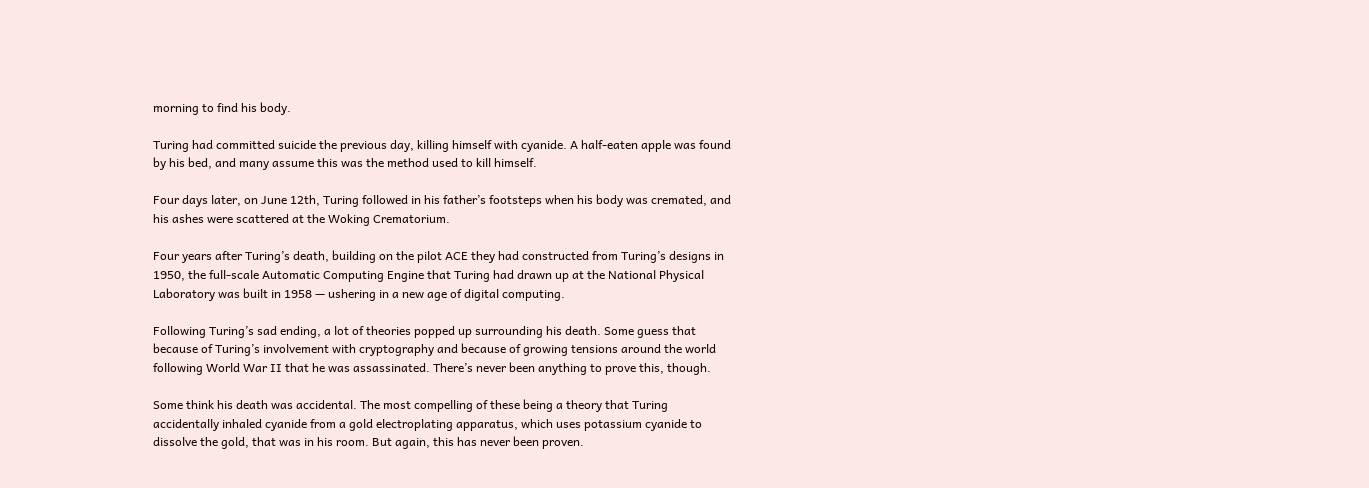morning to find his body.

Turing had committed suicide the previous day, killing himself with cyanide. A half-eaten apple was found by his bed, and many assume this was the method used to kill himself.

Four days later, on June 12th, Turing followed in his father’s footsteps when his body was cremated, and his ashes were scattered at the Woking Crematorium.

Four years after Turing’s death, building on the pilot ACE they had constructed from Turing’s designs in 1950, the full-scale Automatic Computing Engine that Turing had drawn up at the National Physical Laboratory was built in 1958 — ushering in a new age of digital computing.

Following Turing’s sad ending, a lot of theories popped up surrounding his death. Some guess that because of Turing’s involvement with cryptography and because of growing tensions around the world following World War II that he was assassinated. There’s never been anything to prove this, though.

Some think his death was accidental. The most compelling of these being a theory that Turing accidentally inhaled cyanide from a gold electroplating apparatus, which uses potassium cyanide to dissolve the gold, that was in his room. But again, this has never been proven.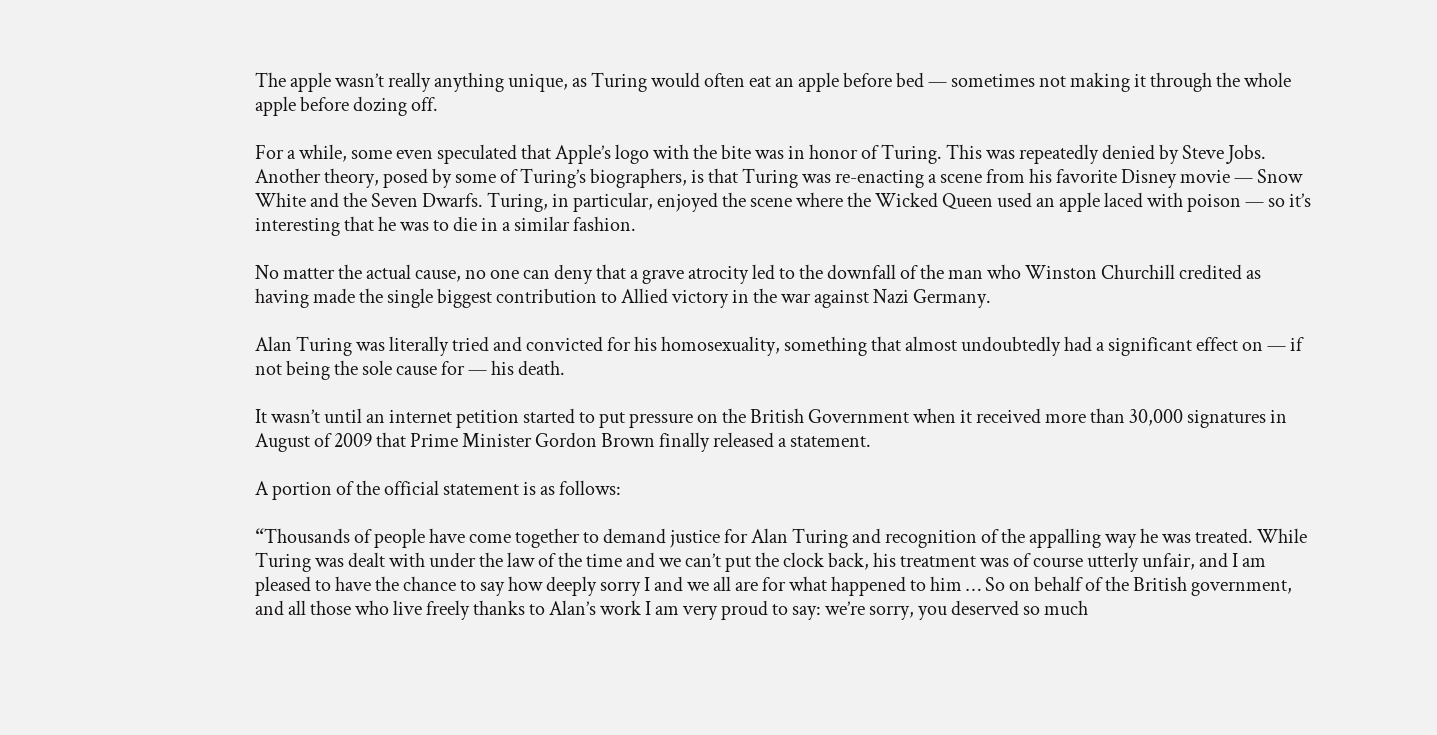The apple wasn’t really anything unique, as Turing would often eat an apple before bed — sometimes not making it through the whole apple before dozing off.

For a while, some even speculated that Apple’s logo with the bite was in honor of Turing. This was repeatedly denied by Steve Jobs. Another theory, posed by some of Turing’s biographers, is that Turing was re-enacting a scene from his favorite Disney movie — Snow White and the Seven Dwarfs. Turing, in particular, enjoyed the scene where the Wicked Queen used an apple laced with poison — so it’s interesting that he was to die in a similar fashion.

No matter the actual cause, no one can deny that a grave atrocity led to the downfall of the man who Winston Churchill credited as having made the single biggest contribution to Allied victory in the war against Nazi Germany.

Alan Turing was literally tried and convicted for his homosexuality, something that almost undoubtedly had a significant effect on — if not being the sole cause for — his death.

It wasn’t until an internet petition started to put pressure on the British Government when it received more than 30,000 signatures in August of 2009 that Prime Minister Gordon Brown finally released a statement.

A portion of the official statement is as follows:

“Thousands of people have come together to demand justice for Alan Turing and recognition of the appalling way he was treated. While Turing was dealt with under the law of the time and we can’t put the clock back, his treatment was of course utterly unfair, and I am pleased to have the chance to say how deeply sorry I and we all are for what happened to him … So on behalf of the British government, and all those who live freely thanks to Alan’s work I am very proud to say: we’re sorry, you deserved so much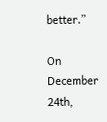better.”

On December 24th,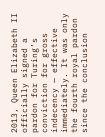2013, Queen Elizabeth II officially signed a pardon for Turing’s conviction for gross indecency — effective immediately. It was only the fourth royal pardon since the conclusion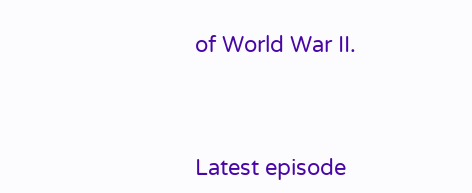of World War II.



Latest episode